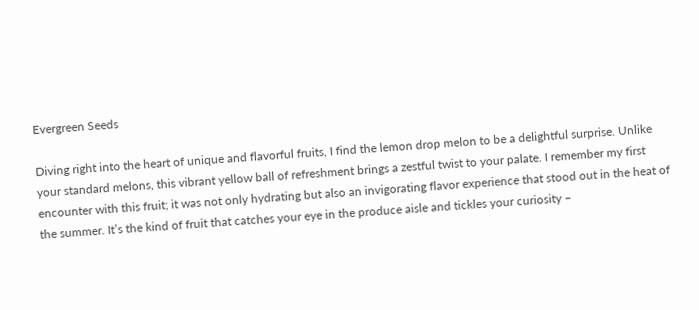Evergreen Seeds

Diving right into the heart of unique and flavorful fruits, I find the lemon drop melon to be a delightful surprise. Unlike your standard melons, this vibrant yellow ball of refreshment brings a zestful twist to your palate. I remember my first encounter with this fruit; it was not only hydrating but also an invigorating flavor experience that stood out in the heat of the summer. It’s the kind of fruit that catches your eye in the produce aisle and tickles your curiosity –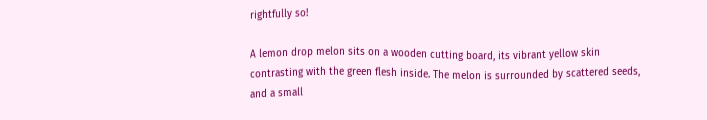rightfully so!

A lemon drop melon sits on a wooden cutting board, its vibrant yellow skin contrasting with the green flesh inside. The melon is surrounded by scattered seeds, and a small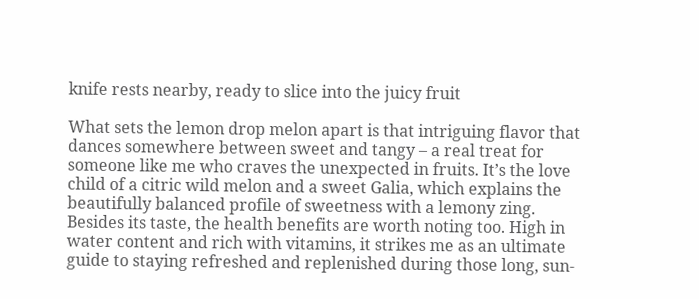knife rests nearby, ready to slice into the juicy fruit

What sets the lemon drop melon apart is that intriguing flavor that dances somewhere between sweet and tangy – a real treat for someone like me who craves the unexpected in fruits. It’s the love child of a citric wild melon and a sweet Galia, which explains the beautifully balanced profile of sweetness with a lemony zing. Besides its taste, the health benefits are worth noting too. High in water content and rich with vitamins, it strikes me as an ultimate guide to staying refreshed and replenished during those long, sun-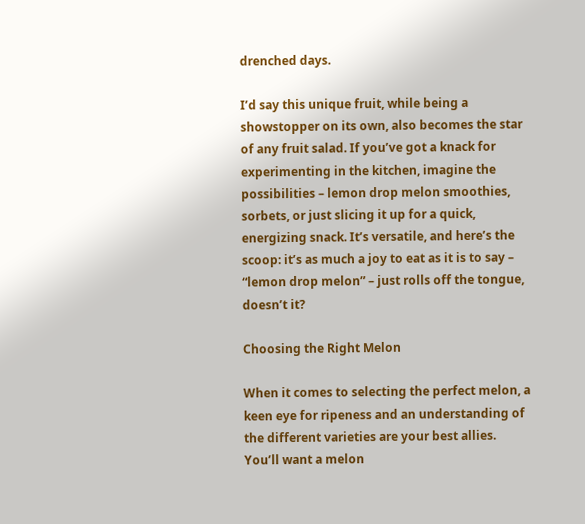drenched days.

I’d say this unique fruit, while being a showstopper on its own, also becomes the star of any fruit salad. If you’ve got a knack for experimenting in the kitchen, imagine the possibilities – lemon drop melon smoothies, sorbets, or just slicing it up for a quick, energizing snack. It’s versatile, and here’s the scoop: it’s as much a joy to eat as it is to say – “lemon drop melon” – just rolls off the tongue, doesn’t it?

Choosing the Right Melon

When it comes to selecting the perfect melon, a keen eye for ripeness and an understanding of the different varieties are your best allies. You’ll want a melon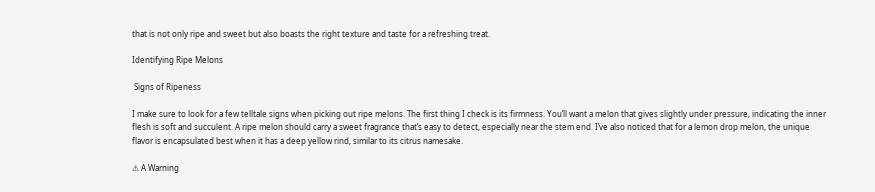that is not only ripe and sweet but also boasts the right texture and taste for a refreshing treat.

Identifying Ripe Melons

 Signs of Ripeness

I make sure to look for a few telltale signs when picking out ripe melons. The first thing I check is its firmness. You’ll want a melon that gives slightly under pressure, indicating the inner flesh is soft and succulent. A ripe melon should carry a sweet fragrance that’s easy to detect, especially near the stem end. I’ve also noticed that for a lemon drop melon, the unique flavor is encapsulated best when it has a deep yellow rind, similar to its citrus namesake.

⚠ A Warning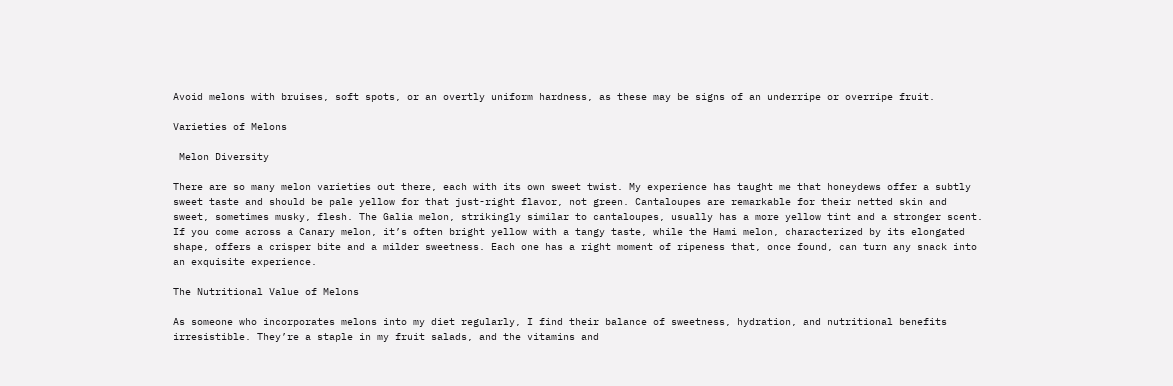Avoid melons with bruises, soft spots, or an overtly uniform hardness, as these may be signs of an underripe or overripe fruit.

Varieties of Melons

 Melon Diversity

There are so many melon varieties out there, each with its own sweet twist. My experience has taught me that honeydews offer a subtly sweet taste and should be pale yellow for that just-right flavor, not green. Cantaloupes are remarkable for their netted skin and sweet, sometimes musky, flesh. The Galia melon, strikingly similar to cantaloupes, usually has a more yellow tint and a stronger scent. If you come across a Canary melon, it’s often bright yellow with a tangy taste, while the Hami melon, characterized by its elongated shape, offers a crisper bite and a milder sweetness. Each one has a right moment of ripeness that, once found, can turn any snack into an exquisite experience.

The Nutritional Value of Melons

As someone who incorporates melons into my diet regularly, I find their balance of sweetness, hydration, and nutritional benefits irresistible. They’re a staple in my fruit salads, and the vitamins and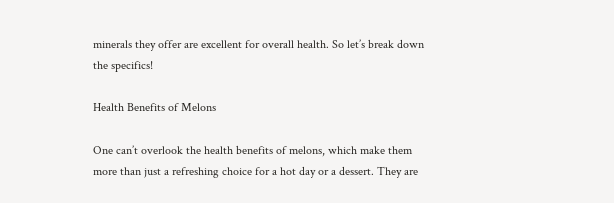minerals they offer are excellent for overall health. So let’s break down the specifics!

Health Benefits of Melons

One can’t overlook the health benefits of melons, which make them more than just a refreshing choice for a hot day or a dessert. They are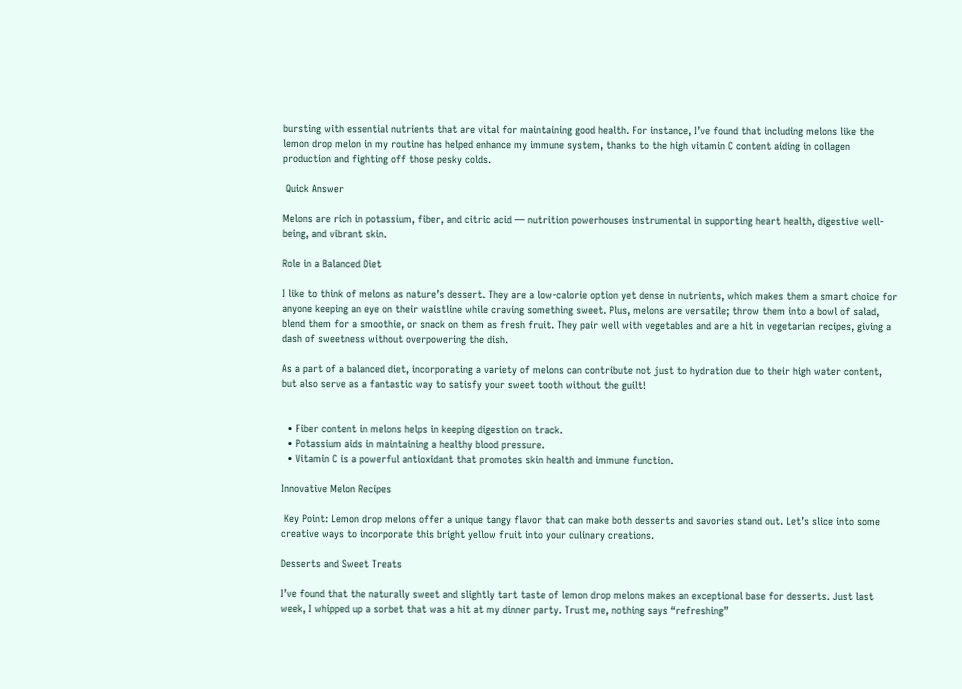bursting with essential nutrients that are vital for maintaining good health. For instance, I’ve found that including melons like the lemon drop melon in my routine has helped enhance my immune system, thanks to the high vitamin C content aiding in collagen production and fighting off those pesky colds.

 Quick Answer

Melons are rich in potassium, fiber, and citric acid — nutrition powerhouses instrumental in supporting heart health, digestive well-being, and vibrant skin.

Role in a Balanced Diet

I like to think of melons as nature’s dessert. They are a low-calorie option yet dense in nutrients, which makes them a smart choice for anyone keeping an eye on their waistline while craving something sweet. Plus, melons are versatile; throw them into a bowl of salad, blend them for a smoothie, or snack on them as fresh fruit. They pair well with vegetables and are a hit in vegetarian recipes, giving a dash of sweetness without overpowering the dish.

As a part of a balanced diet, incorporating a variety of melons can contribute not just to hydration due to their high water content, but also serve as a fantastic way to satisfy your sweet tooth without the guilt!


  • Fiber content in melons helps in keeping digestion on track.
  • Potassium aids in maintaining a healthy blood pressure.
  • Vitamin C is a powerful antioxidant that promotes skin health and immune function.

Innovative Melon Recipes

 Key Point: Lemon drop melons offer a unique tangy flavor that can make both desserts and savories stand out. Let’s slice into some creative ways to incorporate this bright yellow fruit into your culinary creations.

Desserts and Sweet Treats

I’ve found that the naturally sweet and slightly tart taste of lemon drop melons makes an exceptional base for desserts. Just last week, I whipped up a sorbet that was a hit at my dinner party. Trust me, nothing says “refreshing”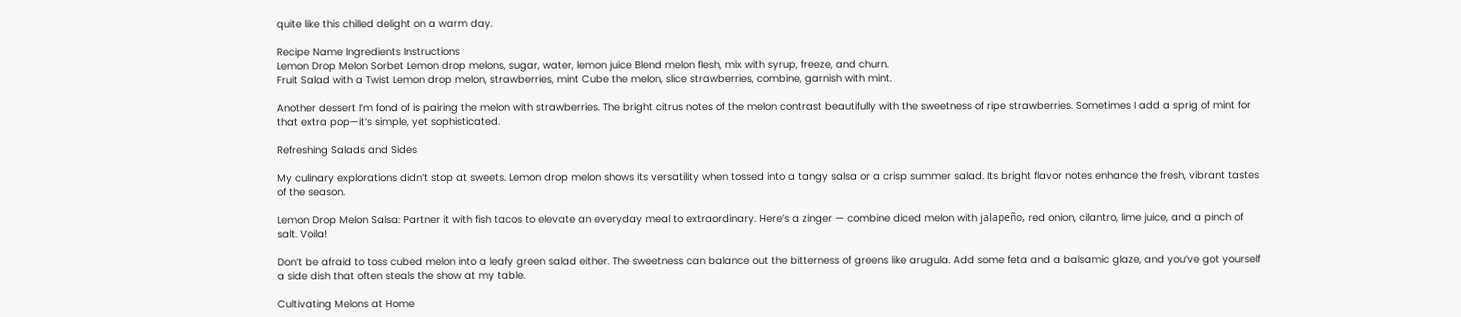quite like this chilled delight on a warm day.

Recipe Name Ingredients Instructions
Lemon Drop Melon Sorbet Lemon drop melons, sugar, water, lemon juice Blend melon flesh, mix with syrup, freeze, and churn.
Fruit Salad with a Twist Lemon drop melon, strawberries, mint Cube the melon, slice strawberries, combine, garnish with mint.

Another dessert I’m fond of is pairing the melon with strawberries. The bright citrus notes of the melon contrast beautifully with the sweetness of ripe strawberries. Sometimes I add a sprig of mint for that extra pop—it’s simple, yet sophisticated.

Refreshing Salads and Sides

My culinary explorations didn’t stop at sweets. Lemon drop melon shows its versatility when tossed into a tangy salsa or a crisp summer salad. Its bright flavor notes enhance the fresh, vibrant tastes of the season.

Lemon Drop Melon Salsa: Partner it with fish tacos to elevate an everyday meal to extraordinary. Here’s a zinger — combine diced melon with jalapeño, red onion, cilantro, lime juice, and a pinch of salt. Voila!

Don’t be afraid to toss cubed melon into a leafy green salad either. The sweetness can balance out the bitterness of greens like arugula. Add some feta and a balsamic glaze, and you’ve got yourself a side dish that often steals the show at my table.

Cultivating Melons at Home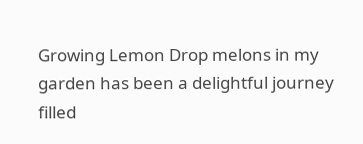Growing Lemon Drop melons in my garden has been a delightful journey filled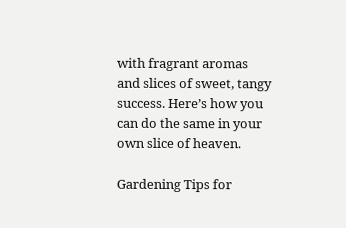with fragrant aromas and slices of sweet, tangy success. Here’s how you can do the same in your own slice of heaven.

Gardening Tips for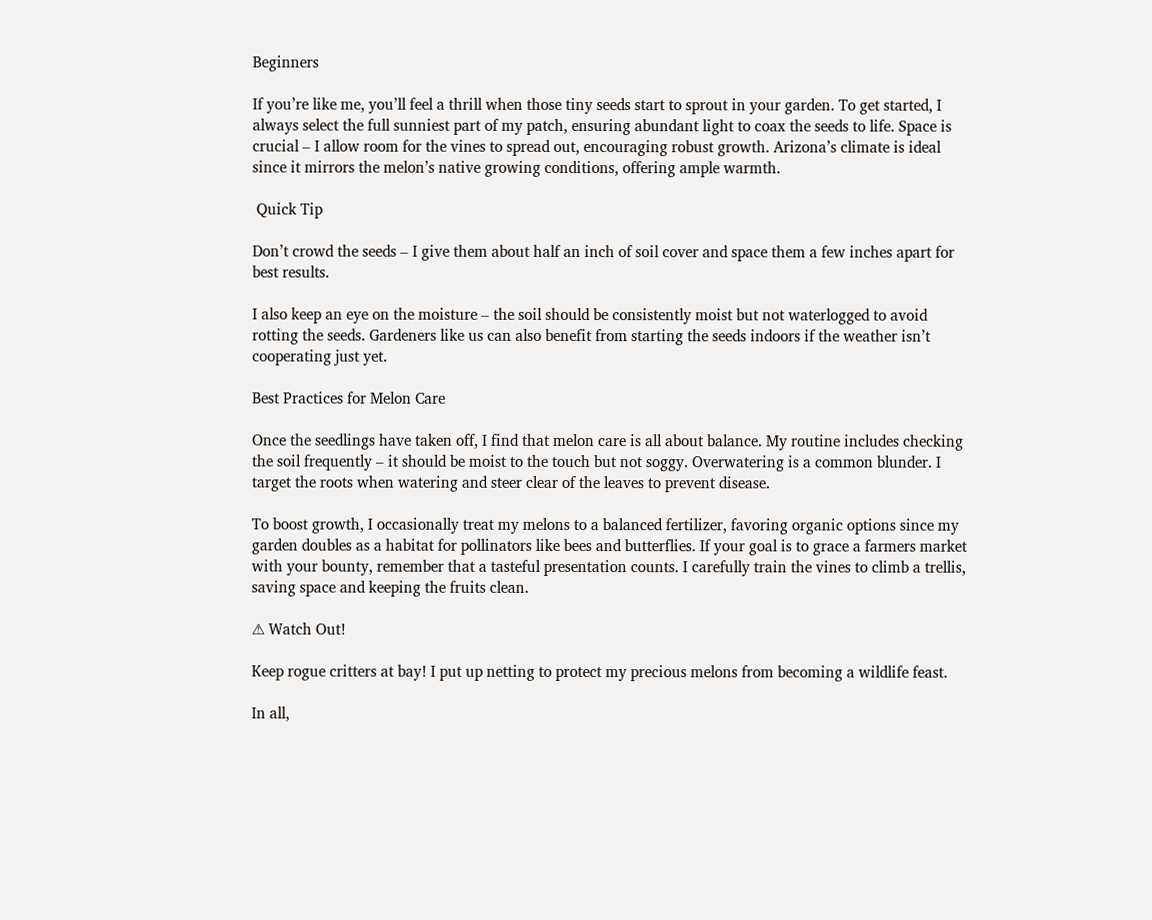Beginners

If you’re like me, you’ll feel a thrill when those tiny seeds start to sprout in your garden. To get started, I always select the full sunniest part of my patch, ensuring abundant light to coax the seeds to life. Space is crucial – I allow room for the vines to spread out, encouraging robust growth. Arizona’s climate is ideal since it mirrors the melon’s native growing conditions, offering ample warmth.

 Quick Tip

Don’t crowd the seeds – I give them about half an inch of soil cover and space them a few inches apart for best results.

I also keep an eye on the moisture – the soil should be consistently moist but not waterlogged to avoid rotting the seeds. Gardeners like us can also benefit from starting the seeds indoors if the weather isn’t cooperating just yet.

Best Practices for Melon Care

Once the seedlings have taken off, I find that melon care is all about balance. My routine includes checking the soil frequently – it should be moist to the touch but not soggy. Overwatering is a common blunder. I target the roots when watering and steer clear of the leaves to prevent disease.

To boost growth, I occasionally treat my melons to a balanced fertilizer, favoring organic options since my garden doubles as a habitat for pollinators like bees and butterflies. If your goal is to grace a farmers market with your bounty, remember that a tasteful presentation counts. I carefully train the vines to climb a trellis, saving space and keeping the fruits clean.

⚠ Watch Out!

Keep rogue critters at bay! I put up netting to protect my precious melons from becoming a wildlife feast.

In all,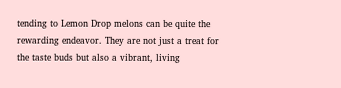tending to Lemon Drop melons can be quite the rewarding endeavor. They are not just a treat for the taste buds but also a vibrant, living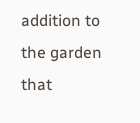addition to the garden that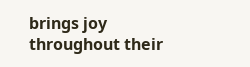brings joy throughout their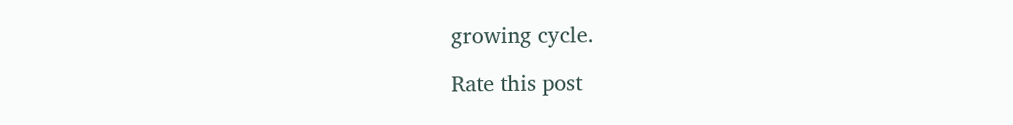growing cycle.

Rate this post